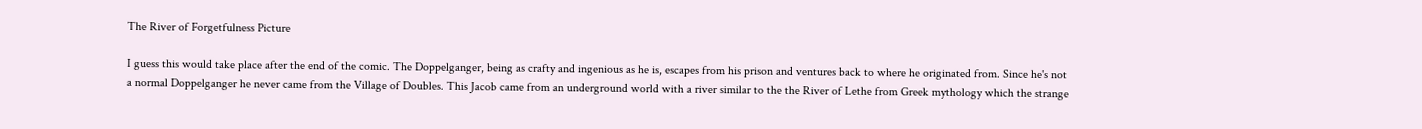The River of Forgetfulness Picture

I guess this would take place after the end of the comic. The Doppelganger, being as crafty and ingenious as he is, escapes from his prison and ventures back to where he originated from. Since he's not a normal Doppelganger he never came from the Village of Doubles. This Jacob came from an underground world with a river similar to the the River of Lethe from Greek mythology which the strange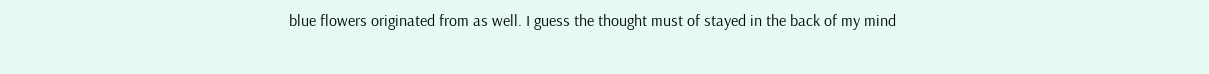blue flowers originated from as well. I guess the thought must of stayed in the back of my mind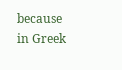because in Greek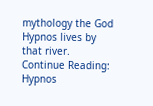mythology the God Hypnos lives by that river.
Continue Reading: Hypnos